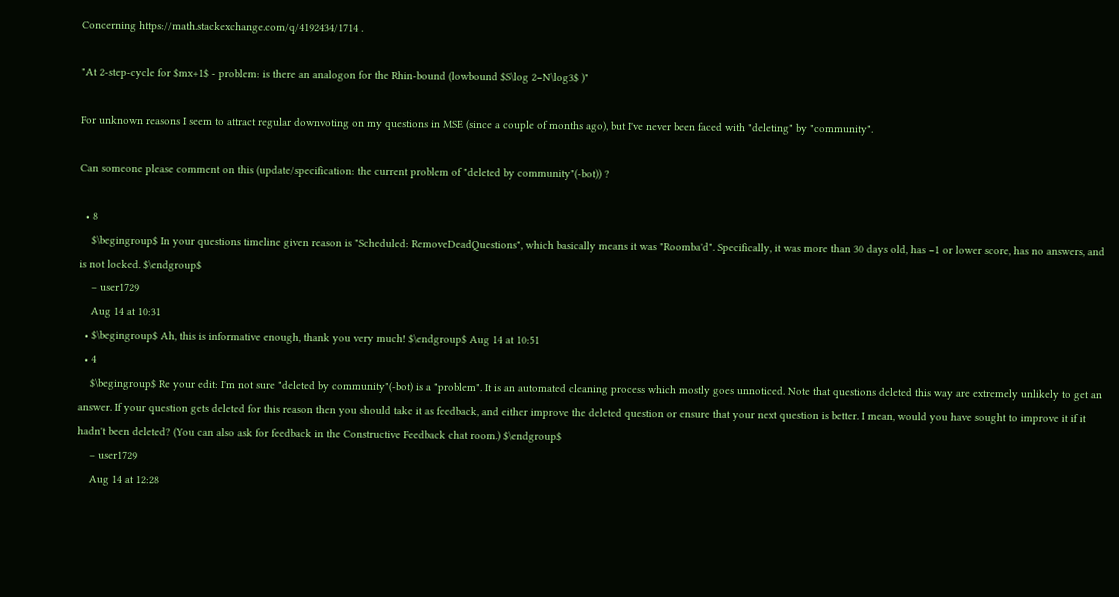Concerning https://math.stackexchange.com/q/4192434/1714 .

"At 2-step-cycle for $mx+1$ - problem: is there an analogon for the Rhin-bound (lowbound $S\log 2−N\log3$ )"

For unknown reasons I seem to attract regular downvoting on my questions in MSE (since a couple of months ago), but I've never been faced with "deleting" by "community".

Can someone please comment on this (update/specification: the current problem of "deleted by community"(-bot)) ?

  • 8
    $\begingroup$ In your questions timeline given reason is "Scheduled: RemoveDeadQuestions", which basically means it was "Roomba'd". Specifically, it was more than 30 days old, has −1 or lower score, has no answers, and is not locked. $\endgroup$
    – user1729
    Aug 14 at 10:31
  • $\begingroup$ Ah, this is informative enough, thank you very much! $\endgroup$ Aug 14 at 10:51
  • 4
    $\begingroup$ Re your edit: I'm not sure "deleted by community"(-bot) is a "problem". It is an automated cleaning process which mostly goes unnoticed. Note that questions deleted this way are extremely unlikely to get an answer. If your question gets deleted for this reason then you should take it as feedback, and either improve the deleted question or ensure that your next question is better. I mean, would you have sought to improve it if it hadn't been deleted? (You can also ask for feedback in the Constructive Feedback chat room.) $\endgroup$
    – user1729
    Aug 14 at 12:28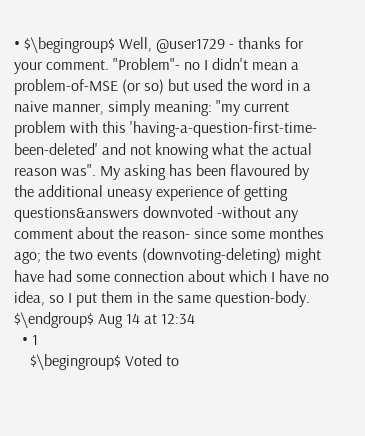• $\begingroup$ Well, @user1729 - thanks for your comment. "Problem"- no I didn't mean a problem-of-MSE (or so) but used the word in a naive manner, simply meaning: "my current problem with this 'having-a-question-first-time-been-deleted' and not knowing what the actual reason was". My asking has been flavoured by the additional uneasy experience of getting questions&answers downvoted -without any comment about the reason- since some monthes ago; the two events (downvoting-deleting) might have had some connection about which I have no idea, so I put them in the same question-body. $\endgroup$ Aug 14 at 12:34
  • 1
    $\begingroup$ Voted to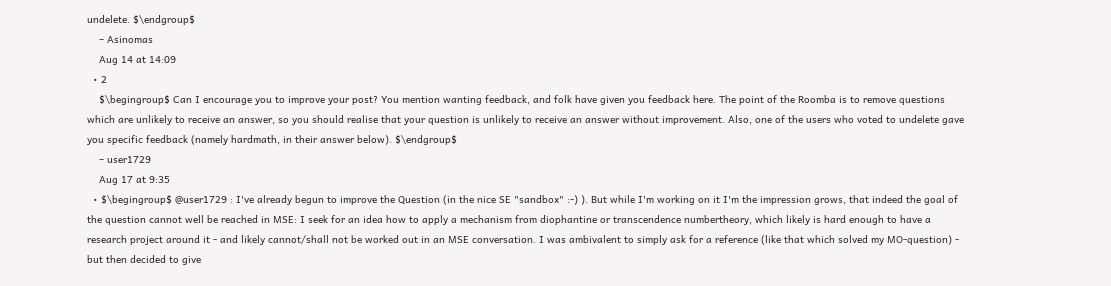undelete. $\endgroup$
    – Asinomas
    Aug 14 at 14:09
  • 2
    $\begingroup$ Can I encourage you to improve your post? You mention wanting feedback, and folk have given you feedback here. The point of the Roomba is to remove questions which are unlikely to receive an answer, so you should realise that your question is unlikely to receive an answer without improvement. Also, one of the users who voted to undelete gave you specific feedback (namely hardmath, in their answer below). $\endgroup$
    – user1729
    Aug 17 at 9:35
  • $\begingroup$ @user1729 : I've already begun to improve the Question (in the nice SE "sandbox" :-) ). But while I'm working on it I'm the impression grows, that indeed the goal of the question cannot well be reached in MSE: I seek for an idea how to apply a mechanism from diophantine or transcendence numbertheory, which likely is hard enough to have a research project around it - and likely cannot/shall not be worked out in an MSE conversation. I was ambivalent to simply ask for a reference (like that which solved my MO-question) - but then decided to give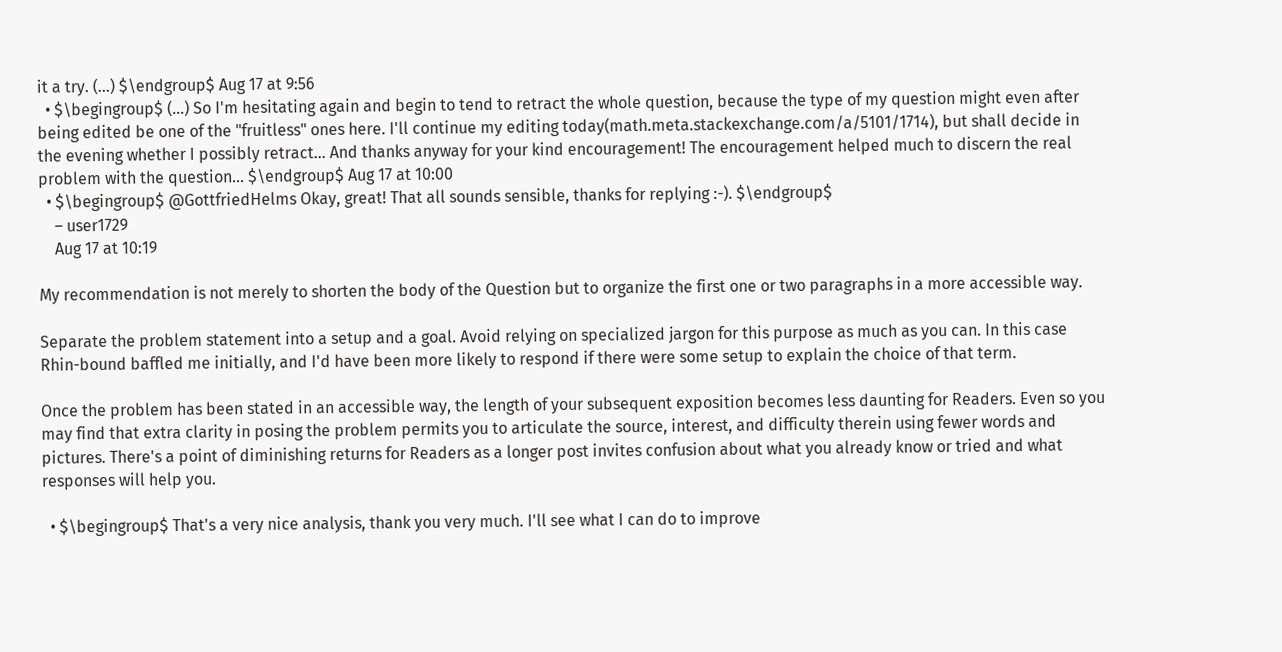it a try. (...) $\endgroup$ Aug 17 at 9:56
  • $\begingroup$ (...) So I'm hesitating again and begin to tend to retract the whole question, because the type of my question might even after being edited be one of the "fruitless" ones here. I'll continue my editing today(math.meta.stackexchange.com/a/5101/1714), but shall decide in the evening whether I possibly retract... And thanks anyway for your kind encouragement! The encouragement helped much to discern the real problem with the question... $\endgroup$ Aug 17 at 10:00
  • $\begingroup$ @GottfriedHelms Okay, great! That all sounds sensible, thanks for replying :-). $\endgroup$
    – user1729
    Aug 17 at 10:19

My recommendation is not merely to shorten the body of the Question but to organize the first one or two paragraphs in a more accessible way.

Separate the problem statement into a setup and a goal. Avoid relying on specialized jargon for this purpose as much as you can. In this case Rhin-bound baffled me initially, and I'd have been more likely to respond if there were some setup to explain the choice of that term.

Once the problem has been stated in an accessible way, the length of your subsequent exposition becomes less daunting for Readers. Even so you may find that extra clarity in posing the problem permits you to articulate the source, interest, and difficulty therein using fewer words and pictures. There's a point of diminishing returns for Readers as a longer post invites confusion about what you already know or tried and what responses will help you.

  • $\begingroup$ That's a very nice analysis, thank you very much. I'll see what I can do to improve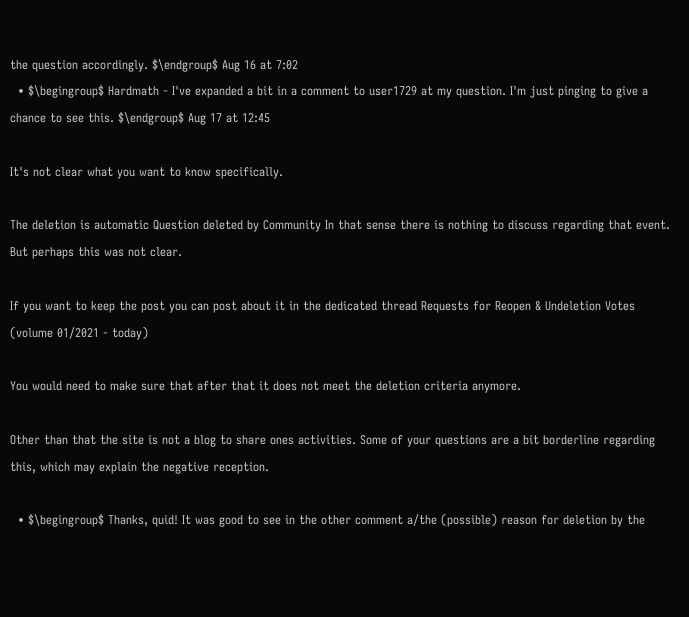the question accordingly. $\endgroup$ Aug 16 at 7:02
  • $\begingroup$ Hardmath - I've expanded a bit in a comment to user1729 at my question. I'm just pinging to give a chance to see this. $\endgroup$ Aug 17 at 12:45

It's not clear what you want to know specifically.

The deletion is automatic Question deleted by Community In that sense there is nothing to discuss regarding that event. But perhaps this was not clear.

If you want to keep the post you can post about it in the dedicated thread Requests for Reopen & Undeletion Votes (volume 01/2021 - today)

You would need to make sure that after that it does not meet the deletion criteria anymore.

Other than that the site is not a blog to share ones activities. Some of your questions are a bit borderline regarding this, which may explain the negative reception.

  • $\begingroup$ Thanks, quid! It was good to see in the other comment a/the (possible) reason for deletion by the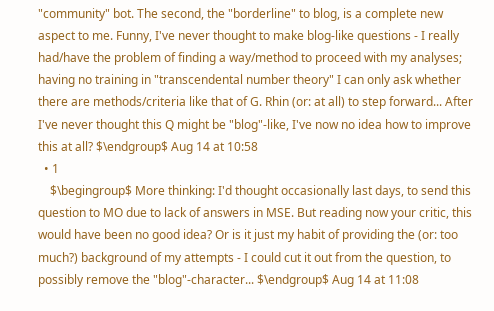"community" bot. The second, the "borderline" to blog, is a complete new aspect to me. Funny, I've never thought to make blog-like questions - I really had/have the problem of finding a way/method to proceed with my analyses; having no training in "transcendental number theory" I can only ask whether there are methods/criteria like that of G. Rhin (or: at all) to step forward... After I've never thought this Q might be "blog"-like, I've now no idea how to improve this at all? $\endgroup$ Aug 14 at 10:58
  • 1
    $\begingroup$ More thinking: I'd thought occasionally last days, to send this question to MO due to lack of answers in MSE. But reading now your critic, this would have been no good idea? Or is it just my habit of providing the (or: too much?) background of my attempts - I could cut it out from the question, to possibly remove the "blog"-character... $\endgroup$ Aug 14 at 11:08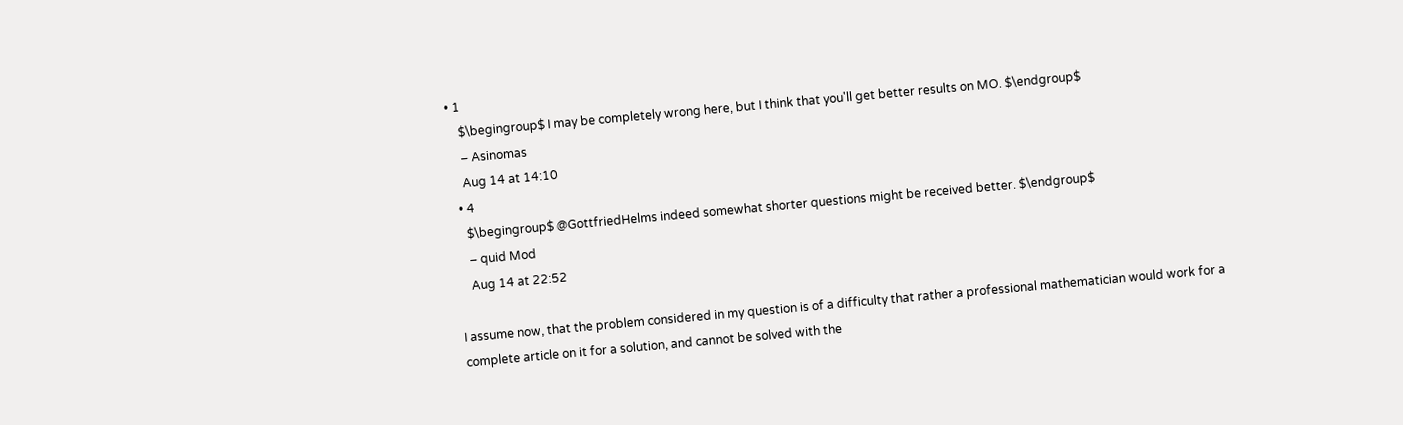• 1
    $\begingroup$ I may be completely wrong here, but I think that you'll get better results on MO. $\endgroup$
    – Asinomas
    Aug 14 at 14:10
  • 4
    $\begingroup$ @GottfriedHelms indeed somewhat shorter questions might be received better. $\endgroup$
    – quid Mod
    Aug 14 at 22:52

I assume now, that the problem considered in my question is of a difficulty that rather a professional mathematician would work for a complete article on it for a solution, and cannot be solved with the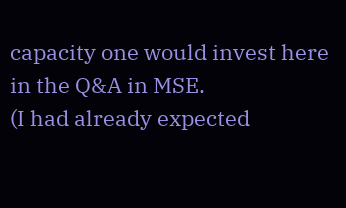capacity one would invest here in the Q&A in MSE.
(I had already expected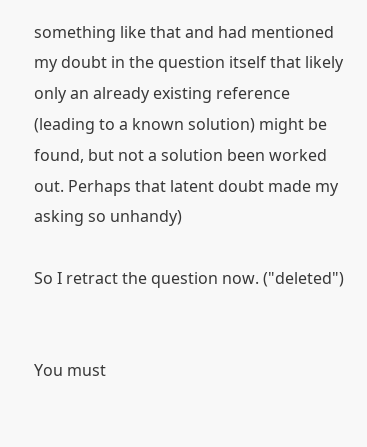something like that and had mentioned my doubt in the question itself that likely only an already existing reference (leading to a known solution) might be found, but not a solution been worked out. Perhaps that latent doubt made my asking so unhandy)

So I retract the question now. ("deleted")


You must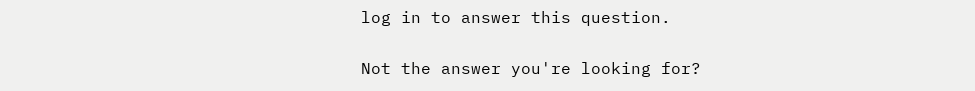log in to answer this question.

Not the answer you're looking for?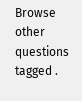Browse other questions tagged .